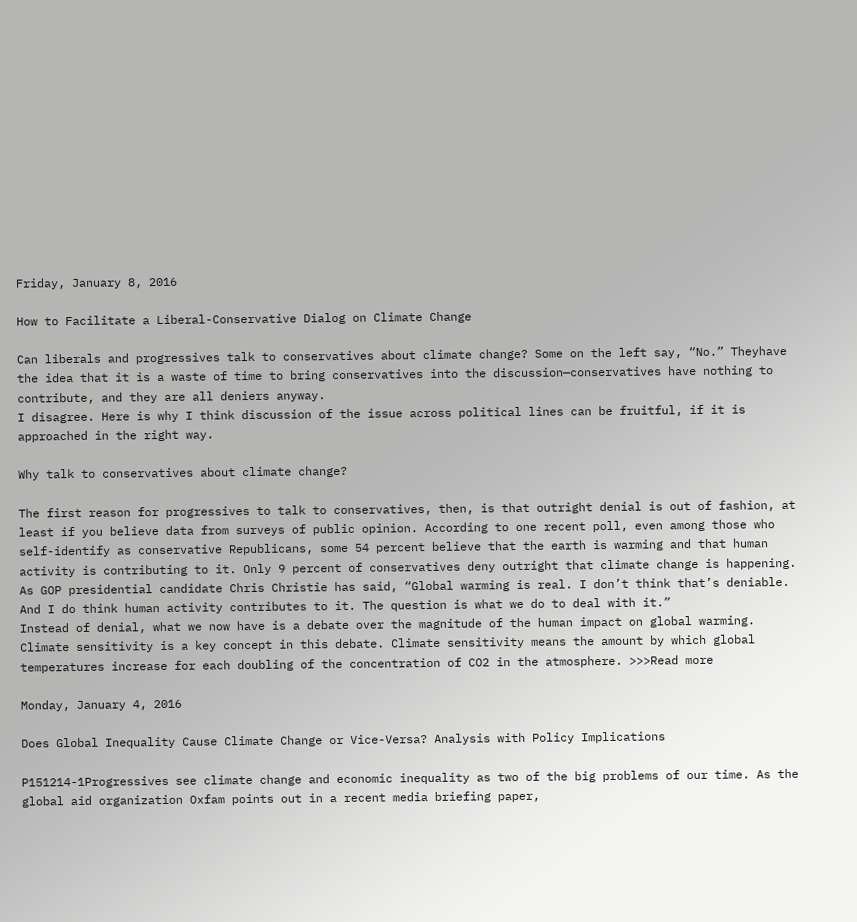Friday, January 8, 2016

How to Facilitate a Liberal-Conservative Dialog on Climate Change

Can liberals and progressives talk to conservatives about climate change? Some on the left say, “No.” Theyhave the idea that it is a waste of time to bring conservatives into the discussion—conservatives have nothing to contribute, and they are all deniers anyway.
I disagree. Here is why I think discussion of the issue across political lines can be fruitful, if it is approached in the right way.

Why talk to conservatives about climate change?

The first reason for progressives to talk to conservatives, then, is that outright denial is out of fashion, at least if you believe data from surveys of public opinion. According to one recent poll, even among those who self-identify as conservative Republicans, some 54 percent believe that the earth is warming and that human activity is contributing to it. Only 9 percent of conservatives deny outright that climate change is happening.  As GOP presidential candidate Chris Christie has said, “Global warming is real. I don’t think that’s deniable. And I do think human activity contributes to it. The question is what we do to deal with it.”
Instead of denial, what we now have is a debate over the magnitude of the human impact on global warming. Climate sensitivity is a key concept in this debate. Climate sensitivity means the amount by which global temperatures increase for each doubling of the concentration of CO2 in the atmosphere. >>>Read more

Monday, January 4, 2016

Does Global Inequality Cause Climate Change or Vice-Versa? Analysis with Policy Implications

P151214-1Progressives see climate change and economic inequality as two of the big problems of our time. As the global aid organization Oxfam points out in a recent media briefing paper,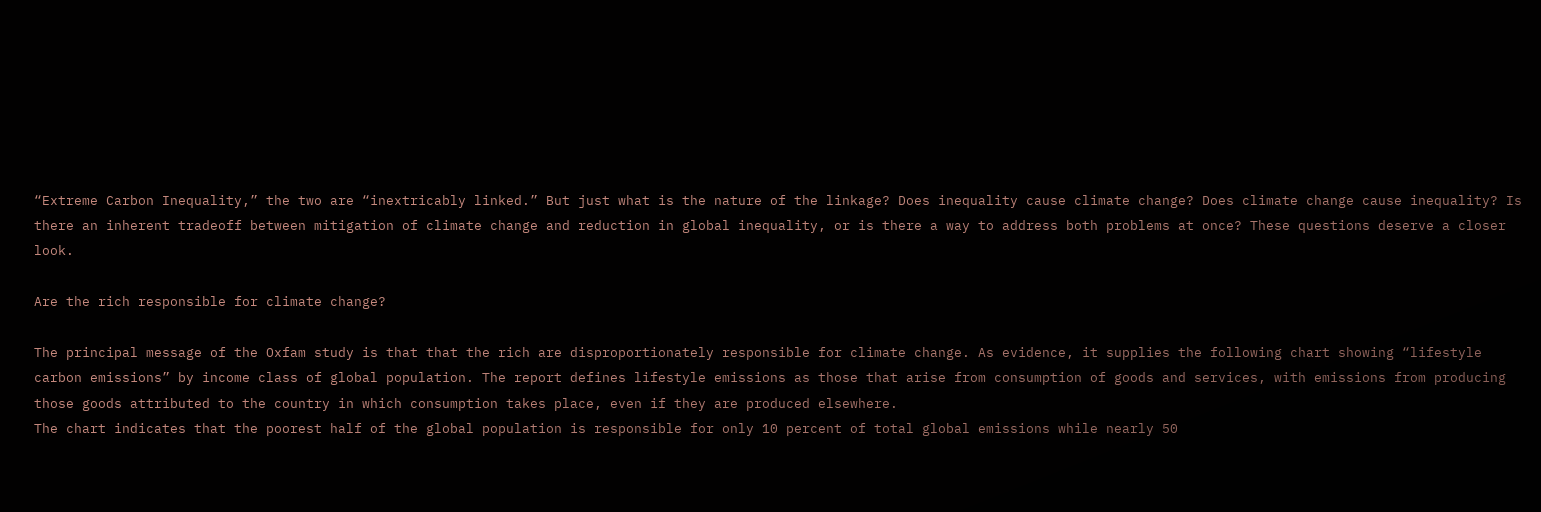“Extreme Carbon Inequality,” the two are “inextricably linked.” But just what is the nature of the linkage? Does inequality cause climate change? Does climate change cause inequality? Is there an inherent tradeoff between mitigation of climate change and reduction in global inequality, or is there a way to address both problems at once? These questions deserve a closer look.

Are the rich responsible for climate change?

The principal message of the Oxfam study is that that the rich are disproportionately responsible for climate change. As evidence, it supplies the following chart showing “lifestyle carbon emissions” by income class of global population. The report defines lifestyle emissions as those that arise from consumption of goods and services, with emissions from producing those goods attributed to the country in which consumption takes place, even if they are produced elsewhere.
The chart indicates that the poorest half of the global population is responsible for only 10 percent of total global emissions while nearly 50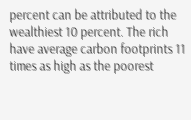percent can be attributed to the wealthiest 10 percent. The rich have average carbon footprints 11 times as high as the poorest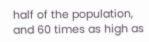half of the population, and 60 times as high as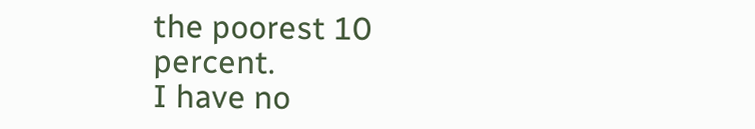the poorest 10 percent.
I have no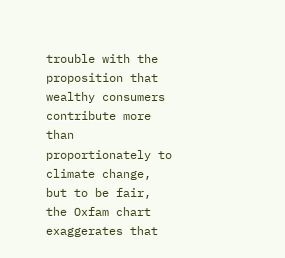trouble with the proposition that wealthy consumers contribute more than proportionately to climate change, but to be fair, the Oxfam chart exaggerates that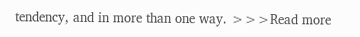tendency, and in more than one way. >>>Read more